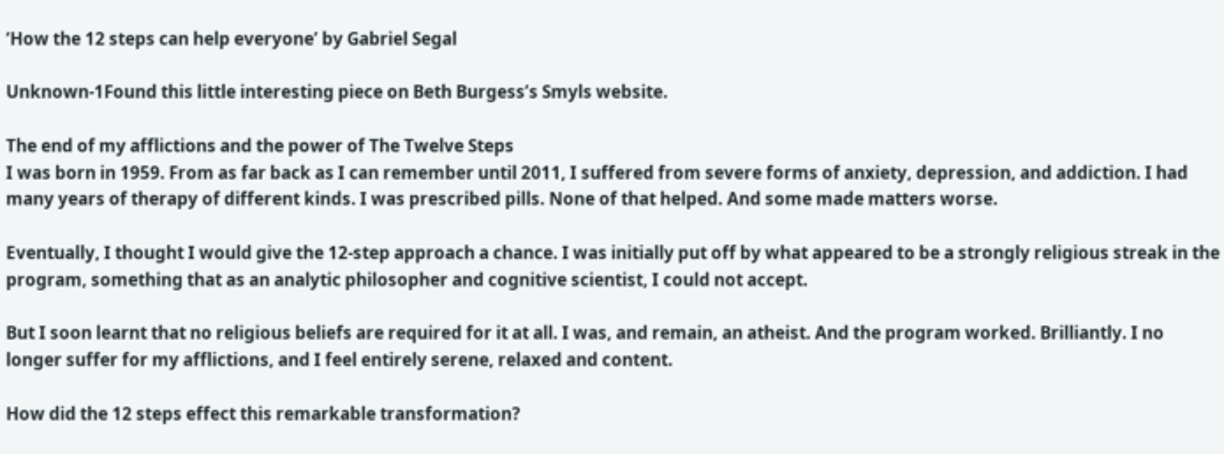‘How the 12 steps can help everyone’ by Gabriel Segal

Unknown-1Found this little interesting piece on Beth Burgess’s Smyls website.

The end of my afflictions and the power of The Twelve Steps
I was born in 1959. From as far back as I can remember until 2011, I suffered from severe forms of anxiety, depression, and addiction. I had many years of therapy of different kinds. I was prescribed pills. None of that helped. And some made matters worse.

Eventually, I thought I would give the 12-step approach a chance. I was initially put off by what appeared to be a strongly religious streak in the program, something that as an analytic philosopher and cognitive scientist, I could not accept.

But I soon learnt that no religious beliefs are required for it at all. I was, and remain, an atheist. And the program worked. Brilliantly. I no longer suffer for my afflictions, and I feel entirely serene, relaxed and content.

How did the 12 steps effect this remarkable transformation?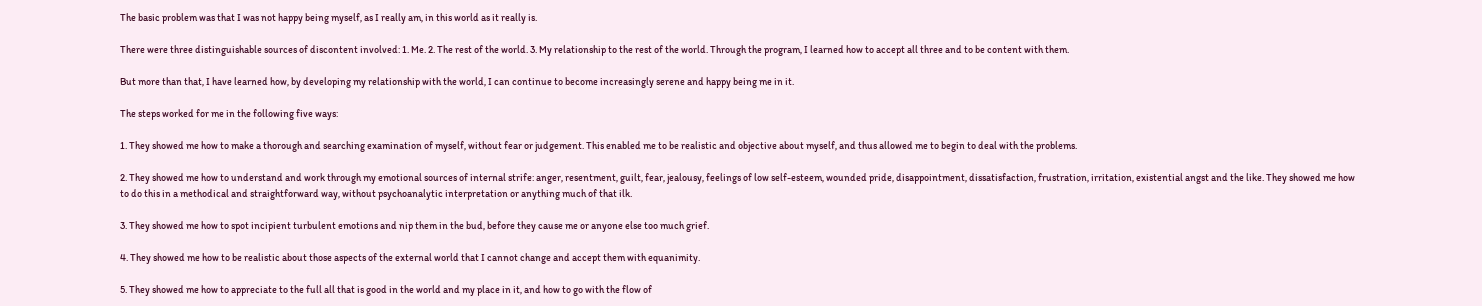The basic problem was that I was not happy being myself, as I really am, in this world as it really is.

There were three distinguishable sources of discontent involved: 1. Me. 2. The rest of the world. 3. My relationship to the rest of the world. Through the program, I learned how to accept all three and to be content with them.

But more than that, I have learned how, by developing my relationship with the world, I can continue to become increasingly serene and happy being me in it.

The steps worked for me in the following five ways:

1. They showed me how to make a thorough and searching examination of myself, without fear or judgement. This enabled me to be realistic and objective about myself, and thus allowed me to begin to deal with the problems.

2. They showed me how to understand and work through my emotional sources of internal strife: anger, resentment, guilt, fear, jealousy, feelings of low self-esteem, wounded pride, disappointment, dissatisfaction, frustration, irritation, existential angst and the like. They showed me how to do this in a methodical and straightforward way, without psychoanalytic interpretation or anything much of that ilk.

3. They showed me how to spot incipient turbulent emotions and nip them in the bud, before they cause me or anyone else too much grief.

4. They showed me how to be realistic about those aspects of the external world that I cannot change and accept them with equanimity.

5. They showed me how to appreciate to the full all that is good in the world and my place in it, and how to go with the flow of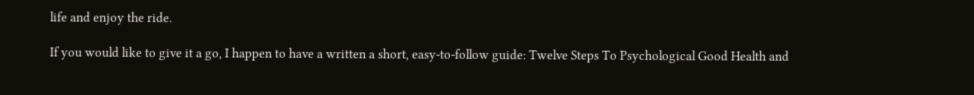life and enjoy the ride.

If you would like to give it a go, I happen to have a written a short, easy-to-follow guide: Twelve Steps To Psychological Good Health and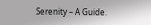Serenity – A Guide.